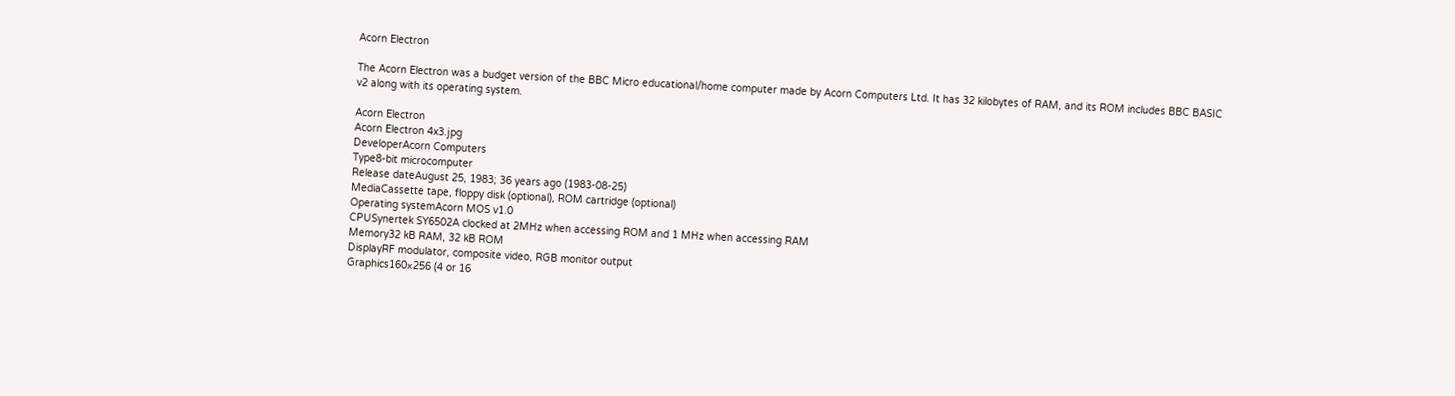Acorn Electron

The Acorn Electron was a budget version of the BBC Micro educational/home computer made by Acorn Computers Ltd. It has 32 kilobytes of RAM, and its ROM includes BBC BASIC v2 along with its operating system.

Acorn Electron
Acorn Electron 4x3.jpg
DeveloperAcorn Computers
Type8-bit microcomputer
Release dateAugust 25, 1983; 36 years ago (1983-08-25)
MediaCassette tape, floppy disk (optional), ROM cartridge (optional)
Operating systemAcorn MOS v1.0
CPUSynertek SY6502A clocked at 2MHz when accessing ROM and 1 MHz when accessing RAM
Memory32 kB RAM, 32 kB ROM
DisplayRF modulator, composite video, RGB monitor output
Graphics160×256 (4 or 16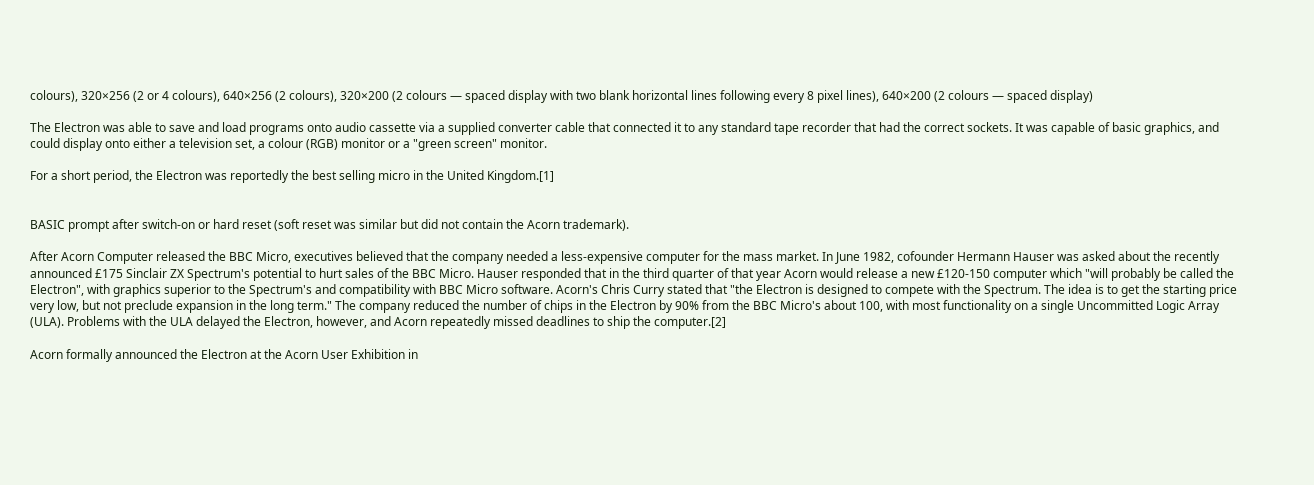colours), 320×256 (2 or 4 colours), 640×256 (2 colours), 320×200 (2 colours — spaced display with two blank horizontal lines following every 8 pixel lines), 640×200 (2 colours — spaced display)

The Electron was able to save and load programs onto audio cassette via a supplied converter cable that connected it to any standard tape recorder that had the correct sockets. It was capable of basic graphics, and could display onto either a television set, a colour (RGB) monitor or a "green screen" monitor.

For a short period, the Electron was reportedly the best selling micro in the United Kingdom.[1]


BASIC prompt after switch-on or hard reset (soft reset was similar but did not contain the Acorn trademark).

After Acorn Computer released the BBC Micro, executives believed that the company needed a less-expensive computer for the mass market. In June 1982, cofounder Hermann Hauser was asked about the recently announced £175 Sinclair ZX Spectrum's potential to hurt sales of the BBC Micro. Hauser responded that in the third quarter of that year Acorn would release a new £120-150 computer which "will probably be called the Electron", with graphics superior to the Spectrum's and compatibility with BBC Micro software. Acorn's Chris Curry stated that "the Electron is designed to compete with the Spectrum. The idea is to get the starting price very low, but not preclude expansion in the long term." The company reduced the number of chips in the Electron by 90% from the BBC Micro's about 100, with most functionality on a single Uncommitted Logic Array (ULA). Problems with the ULA delayed the Electron, however, and Acorn repeatedly missed deadlines to ship the computer.[2]

Acorn formally announced the Electron at the Acorn User Exhibition in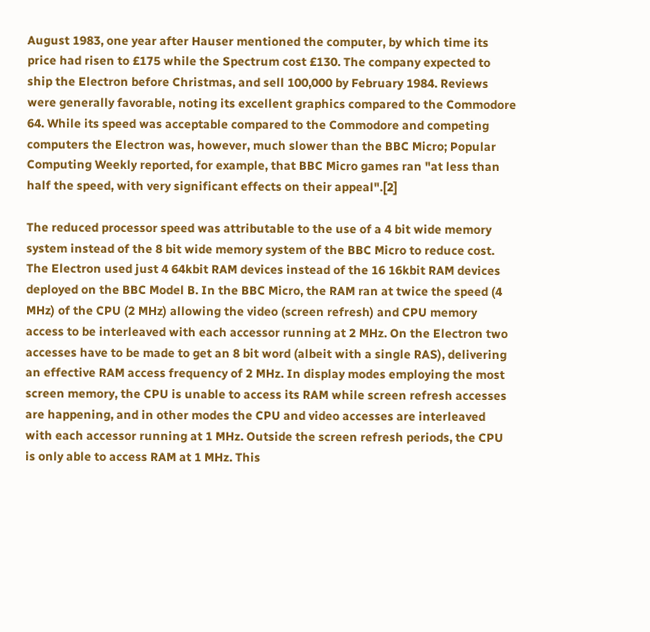August 1983, one year after Hauser mentioned the computer, by which time its price had risen to £175 while the Spectrum cost £130. The company expected to ship the Electron before Christmas, and sell 100,000 by February 1984. Reviews were generally favorable, noting its excellent graphics compared to the Commodore 64. While its speed was acceptable compared to the Commodore and competing computers the Electron was, however, much slower than the BBC Micro; Popular Computing Weekly reported, for example, that BBC Micro games ran "at less than half the speed, with very significant effects on their appeal".[2]

The reduced processor speed was attributable to the use of a 4 bit wide memory system instead of the 8 bit wide memory system of the BBC Micro to reduce cost. The Electron used just 4 64kbit RAM devices instead of the 16 16kbit RAM devices deployed on the BBC Model B. In the BBC Micro, the RAM ran at twice the speed (4 MHz) of the CPU (2 MHz) allowing the video (screen refresh) and CPU memory access to be interleaved with each accessor running at 2 MHz. On the Electron two accesses have to be made to get an 8 bit word (albeit with a single RAS), delivering an effective RAM access frequency of 2 MHz. In display modes employing the most screen memory, the CPU is unable to access its RAM while screen refresh accesses are happening, and in other modes the CPU and video accesses are interleaved with each accessor running at 1 MHz. Outside the screen refresh periods, the CPU is only able to access RAM at 1 MHz. This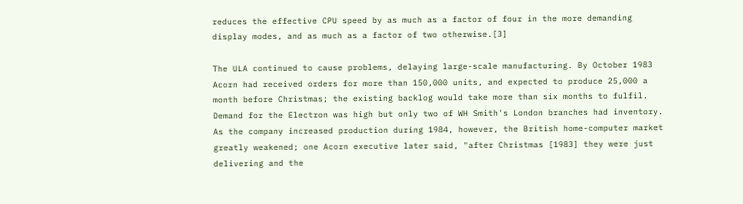reduces the effective CPU speed by as much as a factor of four in the more demanding display modes, and as much as a factor of two otherwise.[3]

The ULA continued to cause problems, delaying large-scale manufacturing. By October 1983 Acorn had received orders for more than 150,000 units, and expected to produce 25,000 a month before Christmas; the existing backlog would take more than six months to fulfil. Demand for the Electron was high but only two of WH Smith's London branches had inventory. As the company increased production during 1984, however, the British home-computer market greatly weakened; one Acorn executive later said, "after Christmas [1983] they were just delivering and the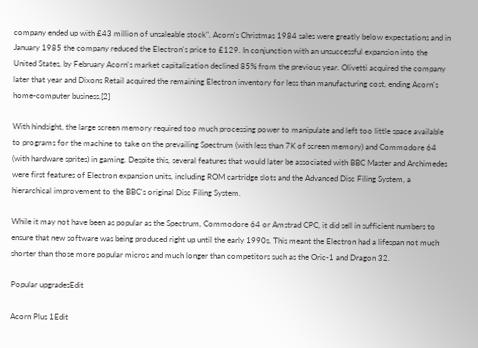company ended up with £43 million of unsaleable stock". Acorn's Christmas 1984 sales were greatly below expectations and in January 1985 the company reduced the Electron's price to £129. In conjunction with an unsuccessful expansion into the United States, by February Acorn's market capitalization declined 85% from the previous year. Olivetti acquired the company later that year and Dixons Retail acquired the remaining Electron inventory for less than manufacturing cost, ending Acorn's home-computer business.[2]

With hindsight, the large screen memory required too much processing power to manipulate and left too little space available to programs for the machine to take on the prevailing Spectrum (with less than 7K of screen memory) and Commodore 64 (with hardware sprites) in gaming. Despite this, several features that would later be associated with BBC Master and Archimedes were first features of Electron expansion units, including ROM cartridge slots and the Advanced Disc Filing System, a hierarchical improvement to the BBC's original Disc Filing System.

While it may not have been as popular as the Spectrum, Commodore 64 or Amstrad CPC, it did sell in sufficient numbers to ensure that new software was being produced right up until the early 1990s. This meant the Electron had a lifespan not much shorter than those more popular micros and much longer than competitors such as the Oric-1 and Dragon 32.

Popular upgradesEdit

Acorn Plus 1Edit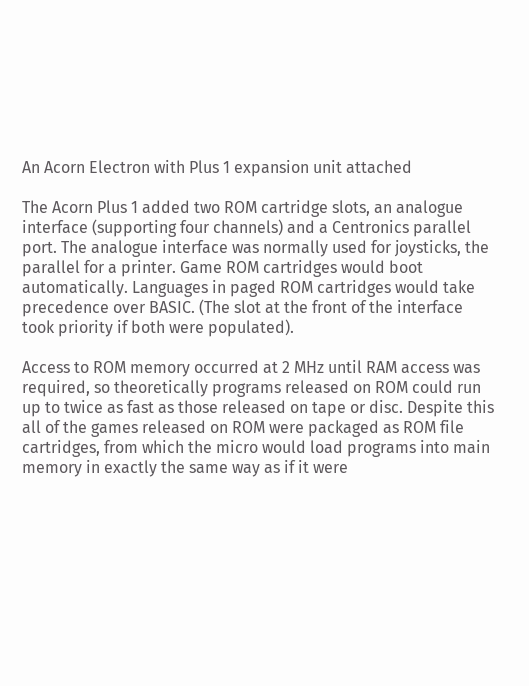An Acorn Electron with Plus 1 expansion unit attached

The Acorn Plus 1 added two ROM cartridge slots, an analogue interface (supporting four channels) and a Centronics parallel port. The analogue interface was normally used for joysticks, the parallel for a printer. Game ROM cartridges would boot automatically. Languages in paged ROM cartridges would take precedence over BASIC. (The slot at the front of the interface took priority if both were populated).

Access to ROM memory occurred at 2 MHz until RAM access was required, so theoretically programs released on ROM could run up to twice as fast as those released on tape or disc. Despite this all of the games released on ROM were packaged as ROM file cartridges, from which the micro would load programs into main memory in exactly the same way as if it were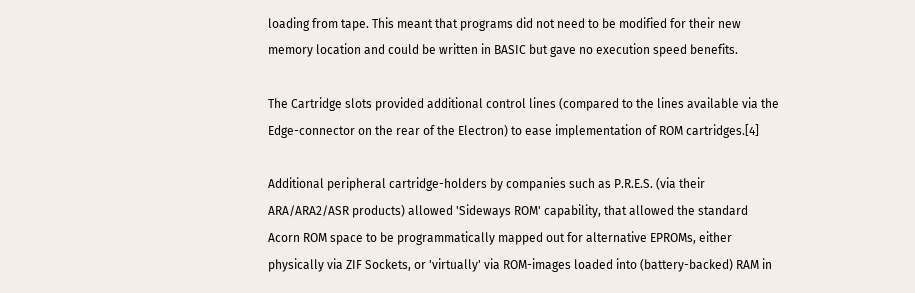loading from tape. This meant that programs did not need to be modified for their new memory location and could be written in BASIC but gave no execution speed benefits.

The Cartridge slots provided additional control lines (compared to the lines available via the Edge-connector on the rear of the Electron) to ease implementation of ROM cartridges.[4]

Additional peripheral cartridge-holders by companies such as P.R.E.S. (via their ARA/ARA2/ASR products) allowed 'Sideways ROM' capability, that allowed the standard Acorn ROM space to be programmatically mapped out for alternative EPROMs, either physically via ZIF Sockets, or 'virtually' via ROM-images loaded into (battery-backed) RAM in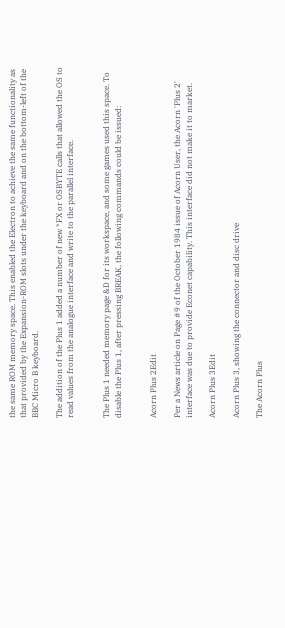the same ROM memory space. This enabled the Electron to achieve the same functionality as that provided by the Expansion-ROM slots under the keyboard and on the bottom-left of the BBC Micro B keyboard.

The addition of the Plus 1 added a number of new *FX or OSBYTE calls that allowed the OS to read values from the analogue interface and write to the parallel interface.


The Plus 1 needed memory page &D for its workspace, and some games used this space. To disable the Plus 1, after pressing BREAK, the following commands could be issued:


Acorn Plus 2Edit

Per a News article on Page #9 of the October 1984 issue of Acorn User, the Acorn 'Plus 2' interface was due to provide Econet capability. This interface did not make it to market.

Acorn Plus 3Edit

Acorn Plus 3, showing the connector and disc drive

The Acorn Plus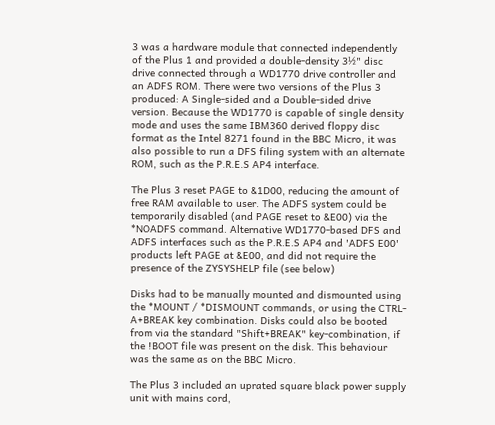3 was a hardware module that connected independently of the Plus 1 and provided a double-density 3½" disc drive connected through a WD1770 drive controller and an ADFS ROM. There were two versions of the Plus 3 produced: A Single-sided and a Double-sided drive version. Because the WD1770 is capable of single density mode and uses the same IBM360 derived floppy disc format as the Intel 8271 found in the BBC Micro, it was also possible to run a DFS filing system with an alternate ROM, such as the P.R.E.S AP4 interface.

The Plus 3 reset PAGE to &1D00, reducing the amount of free RAM available to user. The ADFS system could be temporarily disabled (and PAGE reset to &E00) via the *NOADFS command. Alternative WD1770-based DFS and ADFS interfaces such as the P.R.E.S AP4 and 'ADFS E00' products left PAGE at &E00, and did not require the presence of the ZYSYSHELP file (see below)

Disks had to be manually mounted and dismounted using the *MOUNT / *DISMOUNT commands, or using the CTRL-A+BREAK key combination. Disks could also be booted from via the standard "Shift+BREAK" key-combination, if the !BOOT file was present on the disk. This behaviour was the same as on the BBC Micro.

The Plus 3 included an uprated square black power supply unit with mains cord,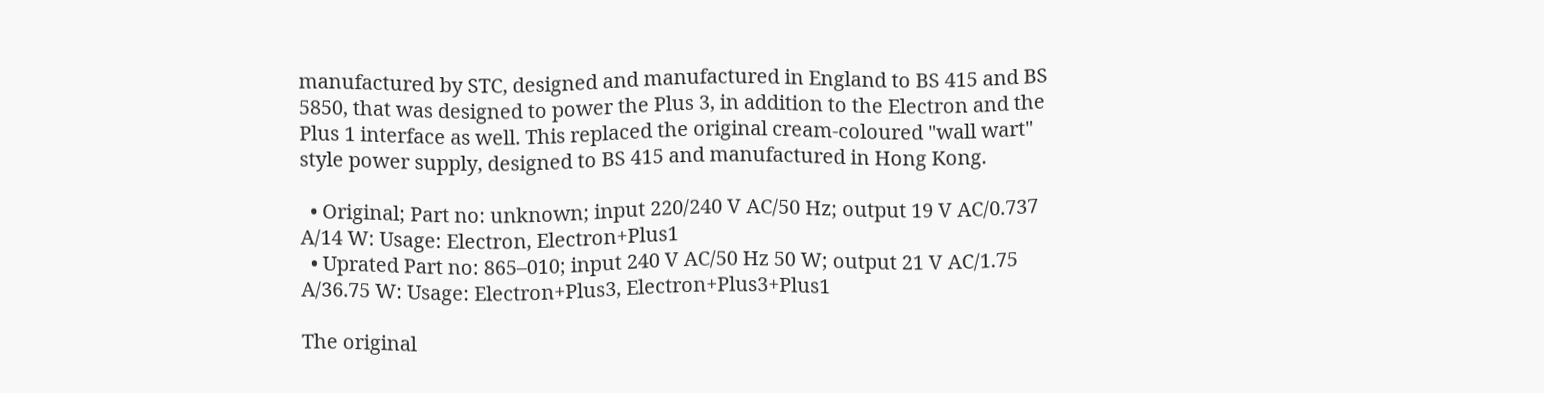manufactured by STC, designed and manufactured in England to BS 415 and BS 5850, that was designed to power the Plus 3, in addition to the Electron and the Plus 1 interface as well. This replaced the original cream-coloured "wall wart" style power supply, designed to BS 415 and manufactured in Hong Kong.

  • Original; Part no: unknown; input 220/240 V AC/50 Hz; output 19 V AC/0.737 A/14 W: Usage: Electron, Electron+Plus1
  • Uprated Part no: 865–010; input 240 V AC/50 Hz 50 W; output 21 V AC/1.75 A/36.75 W: Usage: Electron+Plus3, Electron+Plus3+Plus1

The original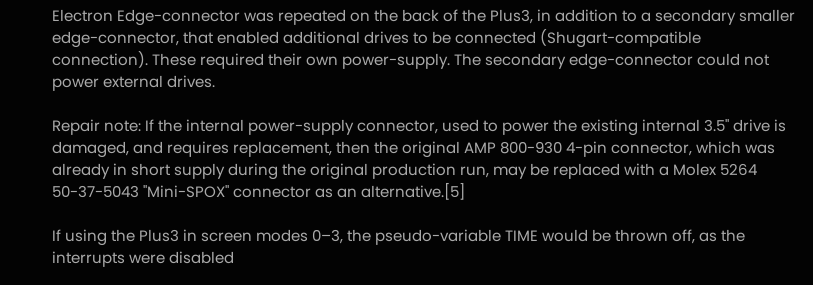Electron Edge-connector was repeated on the back of the Plus3, in addition to a secondary smaller edge-connector, that enabled additional drives to be connected (Shugart-compatible connection). These required their own power-supply. The secondary edge-connector could not power external drives.

Repair note: If the internal power-supply connector, used to power the existing internal 3.5" drive is damaged, and requires replacement, then the original AMP 800-930 4-pin connector, which was already in short supply during the original production run, may be replaced with a Molex 5264 50-37-5043 "Mini-SPOX" connector as an alternative.[5]

If using the Plus3 in screen modes 0–3, the pseudo-variable TIME would be thrown off, as the interrupts were disabled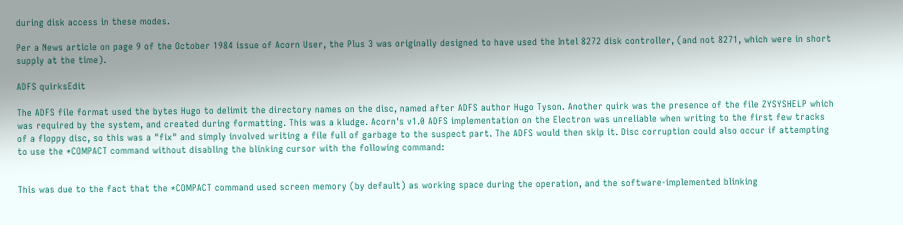during disk access in these modes.

Per a News article on page 9 of the October 1984 issue of Acorn User, the Plus 3 was originally designed to have used the Intel 8272 disk controller, (and not 8271, which were in short supply at the time).

ADFS quirksEdit

The ADFS file format used the bytes Hugo to delimit the directory names on the disc, named after ADFS author Hugo Tyson. Another quirk was the presence of the file ZYSYSHELP which was required by the system, and created during formatting. This was a kludge. Acorn's v1.0 ADFS implementation on the Electron was unreliable when writing to the first few tracks of a floppy disc, so this was a "fix" and simply involved writing a file full of garbage to the suspect part. The ADFS would then skip it. Disc corruption could also occur if attempting to use the *COMPACT command without disabling the blinking cursor with the following command:


This was due to the fact that the *COMPACT command used screen memory (by default) as working space during the operation, and the software-implemented blinking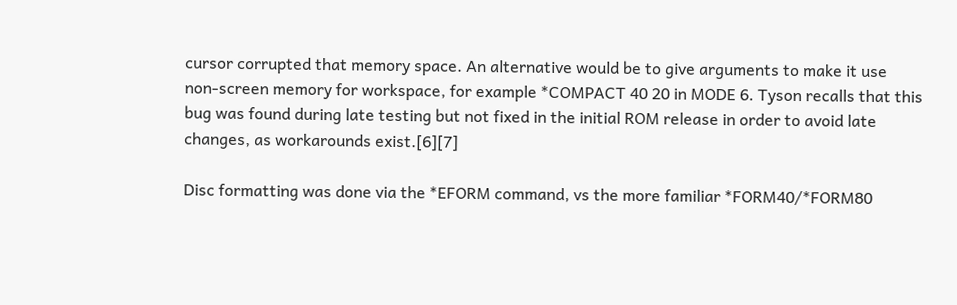cursor corrupted that memory space. An alternative would be to give arguments to make it use non-screen memory for workspace, for example *COMPACT 40 20 in MODE 6. Tyson recalls that this bug was found during late testing but not fixed in the initial ROM release in order to avoid late changes, as workarounds exist.[6][7]

Disc formatting was done via the *EFORM command, vs the more familiar *FORM40/*FORM80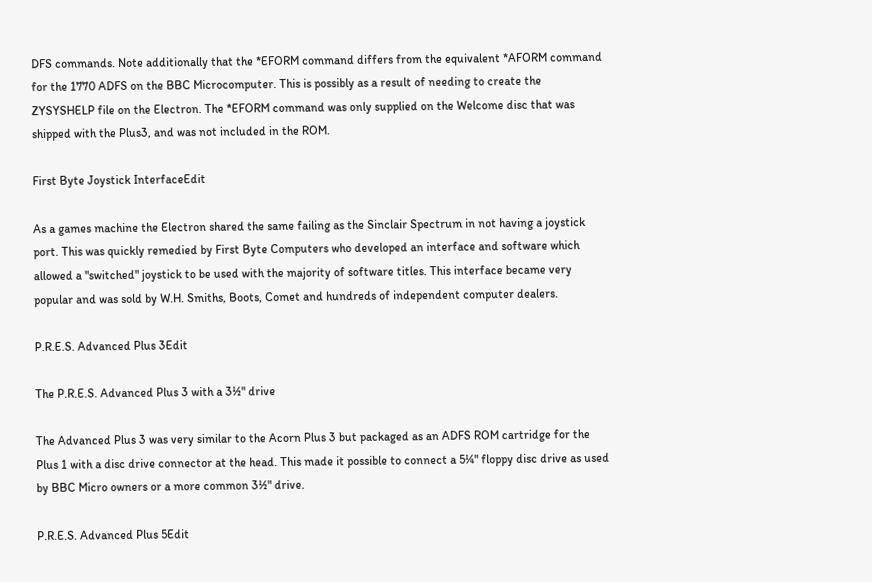DFS commands. Note additionally that the *EFORM command differs from the equivalent *AFORM command for the 1770 ADFS on the BBC Microcomputer. This is possibly as a result of needing to create the ZYSYSHELP file on the Electron. The *EFORM command was only supplied on the Welcome disc that was shipped with the Plus3, and was not included in the ROM.

First Byte Joystick InterfaceEdit

As a games machine the Electron shared the same failing as the Sinclair Spectrum in not having a joystick port. This was quickly remedied by First Byte Computers who developed an interface and software which allowed a "switched" joystick to be used with the majority of software titles. This interface became very popular and was sold by W.H. Smiths, Boots, Comet and hundreds of independent computer dealers.

P.R.E.S. Advanced Plus 3Edit

The P.R.E.S. Advanced Plus 3 with a 3½" drive

The Advanced Plus 3 was very similar to the Acorn Plus 3 but packaged as an ADFS ROM cartridge for the Plus 1 with a disc drive connector at the head. This made it possible to connect a 5¼" floppy disc drive as used by BBC Micro owners or a more common 3½" drive.

P.R.E.S. Advanced Plus 5Edit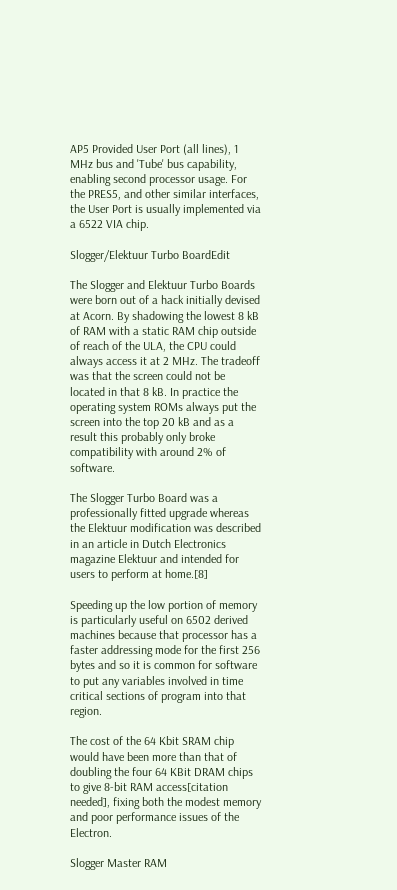AP5 Provided User Port (all lines), 1 MHz bus and 'Tube' bus capability, enabling second processor usage. For the PRES5, and other similar interfaces, the User Port is usually implemented via a 6522 VIA chip.

Slogger/Elektuur Turbo BoardEdit

The Slogger and Elektuur Turbo Boards were born out of a hack initially devised at Acorn. By shadowing the lowest 8 kB of RAM with a static RAM chip outside of reach of the ULA, the CPU could always access it at 2 MHz. The tradeoff was that the screen could not be located in that 8 kB. In practice the operating system ROMs always put the screen into the top 20 kB and as a result this probably only broke compatibility with around 2% of software.

The Slogger Turbo Board was a professionally fitted upgrade whereas the Elektuur modification was described in an article in Dutch Electronics magazine Elektuur and intended for users to perform at home.[8]

Speeding up the low portion of memory is particularly useful on 6502 derived machines because that processor has a faster addressing mode for the first 256 bytes and so it is common for software to put any variables involved in time critical sections of program into that region.

The cost of the 64 Kbit SRAM chip would have been more than that of doubling the four 64 KBit DRAM chips to give 8-bit RAM access[citation needed], fixing both the modest memory and poor performance issues of the Electron.

Slogger Master RAM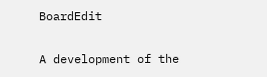BoardEdit

A development of the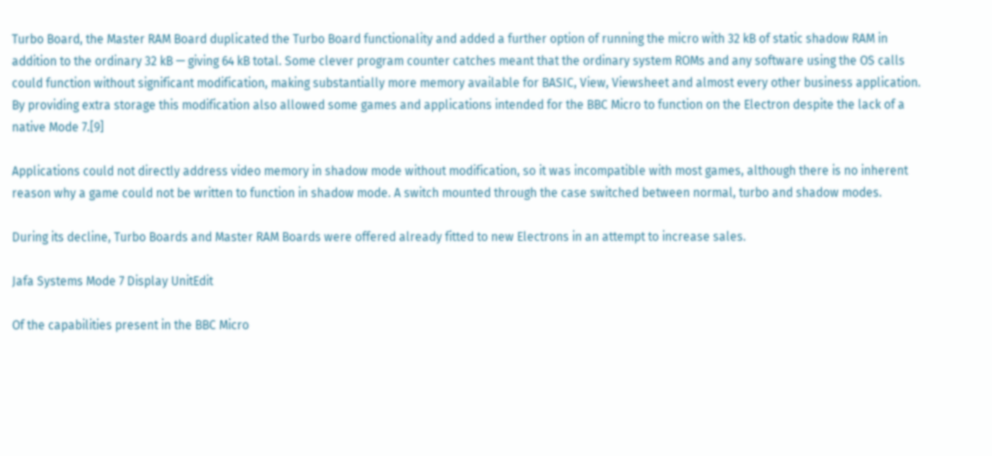Turbo Board, the Master RAM Board duplicated the Turbo Board functionality and added a further option of running the micro with 32 kB of static shadow RAM in addition to the ordinary 32 kB — giving 64 kB total. Some clever program counter catches meant that the ordinary system ROMs and any software using the OS calls could function without significant modification, making substantially more memory available for BASIC, View, Viewsheet and almost every other business application. By providing extra storage this modification also allowed some games and applications intended for the BBC Micro to function on the Electron despite the lack of a native Mode 7.[9]

Applications could not directly address video memory in shadow mode without modification, so it was incompatible with most games, although there is no inherent reason why a game could not be written to function in shadow mode. A switch mounted through the case switched between normal, turbo and shadow modes.

During its decline, Turbo Boards and Master RAM Boards were offered already fitted to new Electrons in an attempt to increase sales.

Jafa Systems Mode 7 Display UnitEdit

Of the capabilities present in the BBC Micro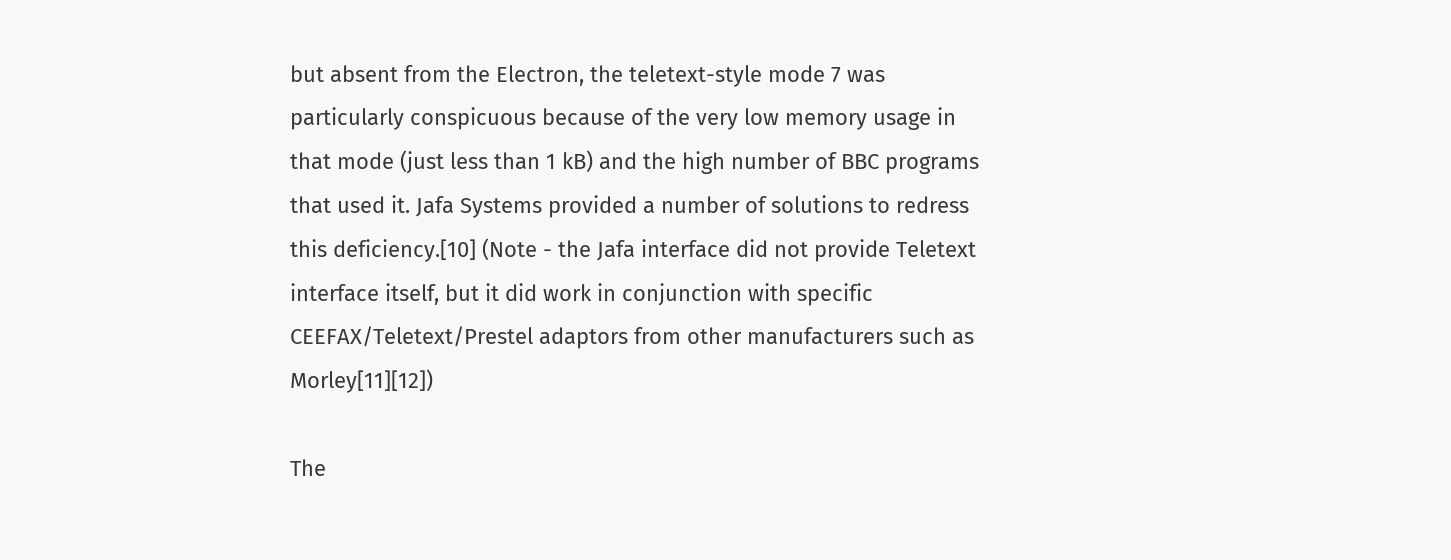but absent from the Electron, the teletext-style mode 7 was particularly conspicuous because of the very low memory usage in that mode (just less than 1 kB) and the high number of BBC programs that used it. Jafa Systems provided a number of solutions to redress this deficiency.[10] (Note - the Jafa interface did not provide Teletext interface itself, but it did work in conjunction with specific CEEFAX/Teletext/Prestel adaptors from other manufacturers such as Morley[11][12])

The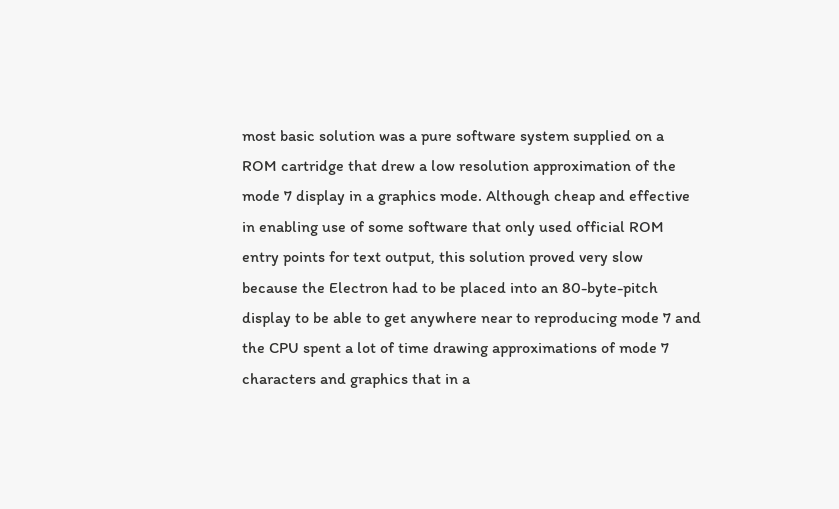most basic solution was a pure software system supplied on a ROM cartridge that drew a low resolution approximation of the mode 7 display in a graphics mode. Although cheap and effective in enabling use of some software that only used official ROM entry points for text output, this solution proved very slow because the Electron had to be placed into an 80-byte-pitch display to be able to get anywhere near to reproducing mode 7 and the CPU spent a lot of time drawing approximations of mode 7 characters and graphics that in a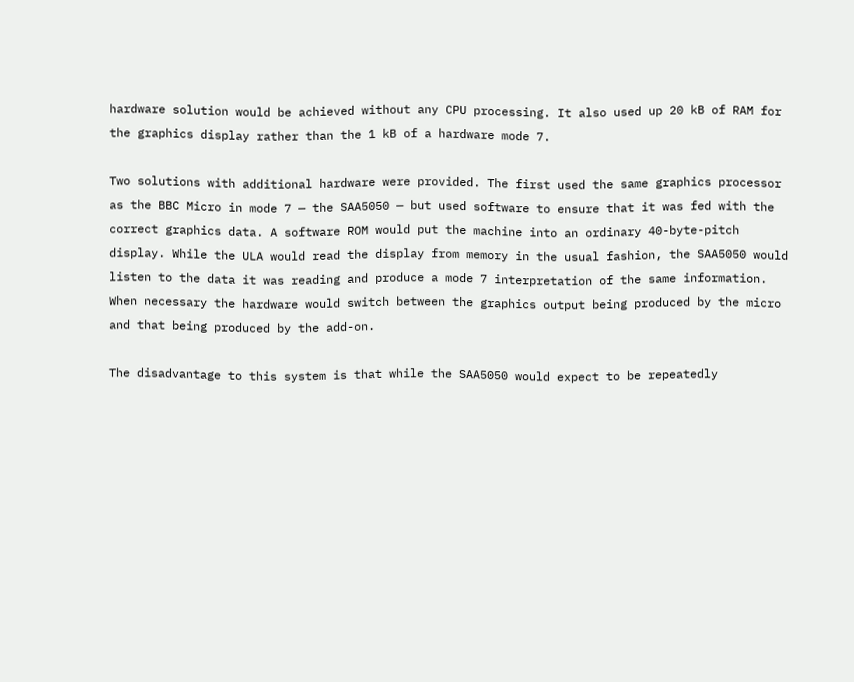hardware solution would be achieved without any CPU processing. It also used up 20 kB of RAM for the graphics display rather than the 1 kB of a hardware mode 7.

Two solutions with additional hardware were provided. The first used the same graphics processor as the BBC Micro in mode 7 — the SAA5050 — but used software to ensure that it was fed with the correct graphics data. A software ROM would put the machine into an ordinary 40-byte-pitch display. While the ULA would read the display from memory in the usual fashion, the SAA5050 would listen to the data it was reading and produce a mode 7 interpretation of the same information. When necessary the hardware would switch between the graphics output being produced by the micro and that being produced by the add-on.

The disadvantage to this system is that while the SAA5050 would expect to be repeatedly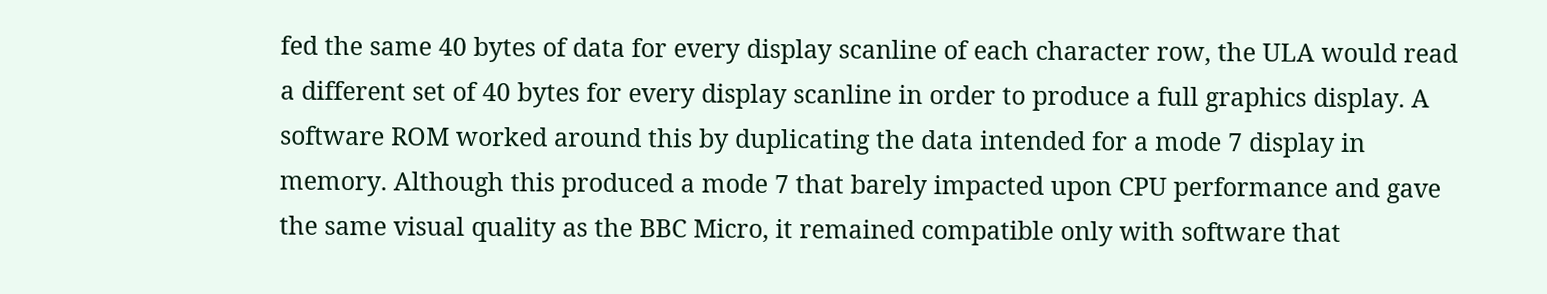fed the same 40 bytes of data for every display scanline of each character row, the ULA would read a different set of 40 bytes for every display scanline in order to produce a full graphics display. A software ROM worked around this by duplicating the data intended for a mode 7 display in memory. Although this produced a mode 7 that barely impacted upon CPU performance and gave the same visual quality as the BBC Micro, it remained compatible only with software that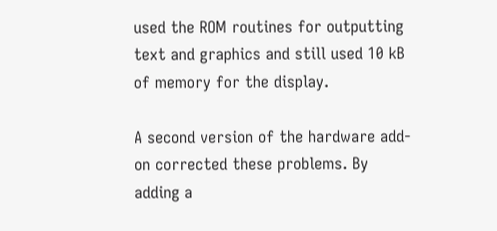used the ROM routines for outputting text and graphics and still used 10 kB of memory for the display.

A second version of the hardware add-on corrected these problems. By adding a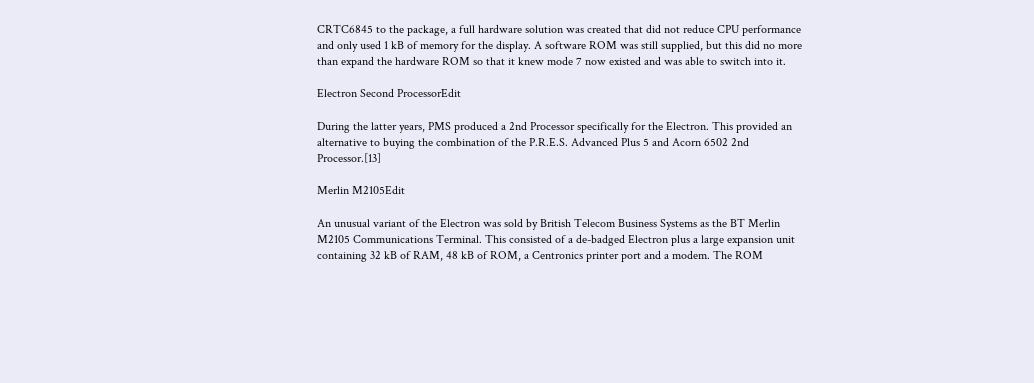CRTC6845 to the package, a full hardware solution was created that did not reduce CPU performance and only used 1 kB of memory for the display. A software ROM was still supplied, but this did no more than expand the hardware ROM so that it knew mode 7 now existed and was able to switch into it.

Electron Second ProcessorEdit

During the latter years, PMS produced a 2nd Processor specifically for the Electron. This provided an alternative to buying the combination of the P.R.E.S. Advanced Plus 5 and Acorn 6502 2nd Processor.[13]

Merlin M2105Edit

An unusual variant of the Electron was sold by British Telecom Business Systems as the BT Merlin M2105 Communications Terminal. This consisted of a de-badged Electron plus a large expansion unit containing 32 kB of RAM, 48 kB of ROM, a Centronics printer port and a modem. The ROM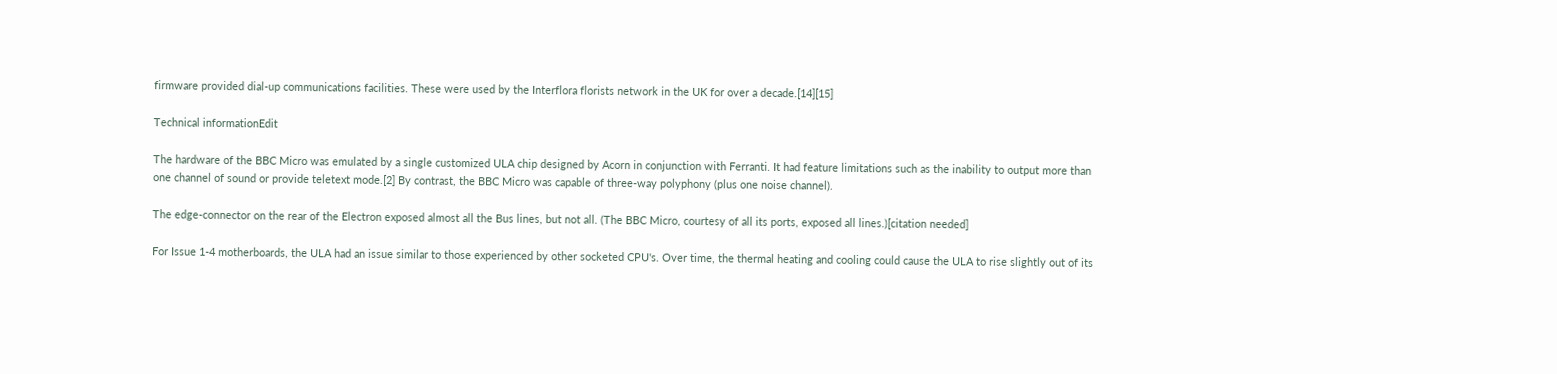firmware provided dial-up communications facilities. These were used by the Interflora florists network in the UK for over a decade.[14][15]

Technical informationEdit

The hardware of the BBC Micro was emulated by a single customized ULA chip designed by Acorn in conjunction with Ferranti. It had feature limitations such as the inability to output more than one channel of sound or provide teletext mode.[2] By contrast, the BBC Micro was capable of three-way polyphony (plus one noise channel).

The edge-connector on the rear of the Electron exposed almost all the Bus lines, but not all. (The BBC Micro, courtesy of all its ports, exposed all lines.)[citation needed]

For Issue 1-4 motherboards, the ULA had an issue similar to those experienced by other socketed CPU's. Over time, the thermal heating and cooling could cause the ULA to rise slightly out of its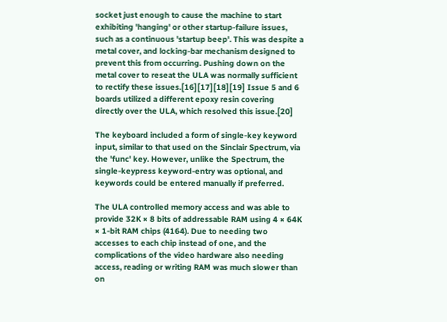socket just enough to cause the machine to start exhibiting 'hanging' or other startup-failure issues, such as a continuous 'startup beep'. This was despite a metal cover, and locking-bar mechanism designed to prevent this from occurring. Pushing down on the metal cover to reseat the ULA was normally sufficient to rectify these issues.[16][17][18][19] Issue 5 and 6 boards utilized a different epoxy resin covering directly over the ULA, which resolved this issue.[20]

The keyboard included a form of single-key keyword input, similar to that used on the Sinclair Spectrum, via the 'func' key. However, unlike the Spectrum, the single-keypress keyword-entry was optional, and keywords could be entered manually if preferred.

The ULA controlled memory access and was able to provide 32K × 8 bits of addressable RAM using 4 × 64K × 1-bit RAM chips (4164). Due to needing two accesses to each chip instead of one, and the complications of the video hardware also needing access, reading or writing RAM was much slower than on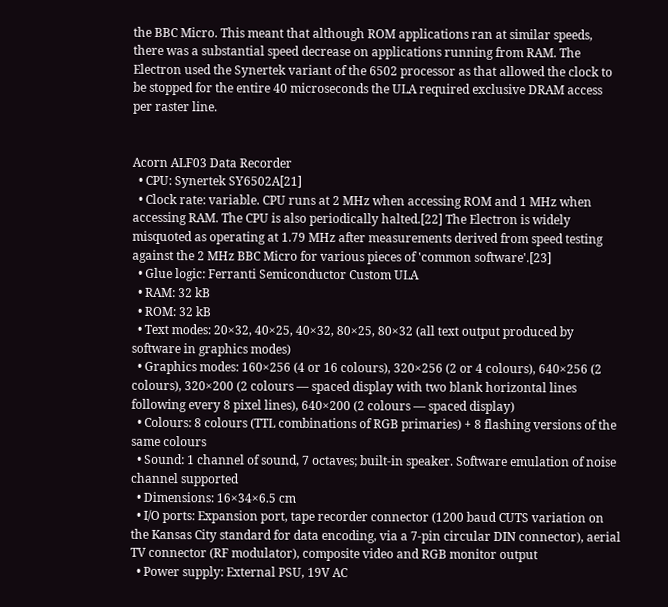the BBC Micro. This meant that although ROM applications ran at similar speeds, there was a substantial speed decrease on applications running from RAM. The Electron used the Synertek variant of the 6502 processor as that allowed the clock to be stopped for the entire 40 microseconds the ULA required exclusive DRAM access per raster line.


Acorn ALF03 Data Recorder
  • CPU: Synertek SY6502A[21]
  • Clock rate: variable. CPU runs at 2 MHz when accessing ROM and 1 MHz when accessing RAM. The CPU is also periodically halted.[22] The Electron is widely misquoted as operating at 1.79 MHz after measurements derived from speed testing against the 2 MHz BBC Micro for various pieces of 'common software'.[23]
  • Glue logic: Ferranti Semiconductor Custom ULA
  • RAM: 32 kB
  • ROM: 32 kB
  • Text modes: 20×32, 40×25, 40×32, 80×25, 80×32 (all text output produced by software in graphics modes)
  • Graphics modes: 160×256 (4 or 16 colours), 320×256 (2 or 4 colours), 640×256 (2 colours), 320×200 (2 colours — spaced display with two blank horizontal lines following every 8 pixel lines), 640×200 (2 colours — spaced display)
  • Colours: 8 colours (TTL combinations of RGB primaries) + 8 flashing versions of the same colours
  • Sound: 1 channel of sound, 7 octaves; built-in speaker. Software emulation of noise channel supported
  • Dimensions: 16×34×6.5 cm
  • I/O ports: Expansion port, tape recorder connector (1200 baud CUTS variation on the Kansas City standard for data encoding, via a 7-pin circular DIN connector), aerial TV connector (RF modulator), composite video and RGB monitor output
  • Power supply: External PSU, 19V AC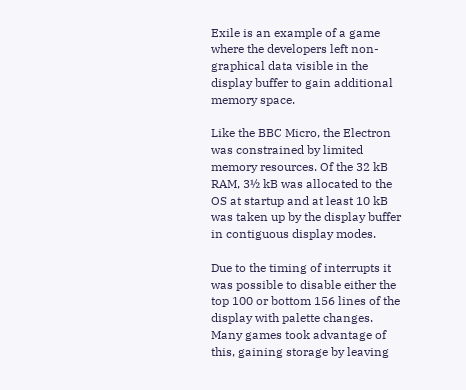Exile is an example of a game where the developers left non-graphical data visible in the display buffer to gain additional memory space.

Like the BBC Micro, the Electron was constrained by limited memory resources. Of the 32 kB RAM, 3½ kB was allocated to the OS at startup and at least 10 kB was taken up by the display buffer in contiguous display modes.

Due to the timing of interrupts it was possible to disable either the top 100 or bottom 156 lines of the display with palette changes. Many games took advantage of this, gaining storage by leaving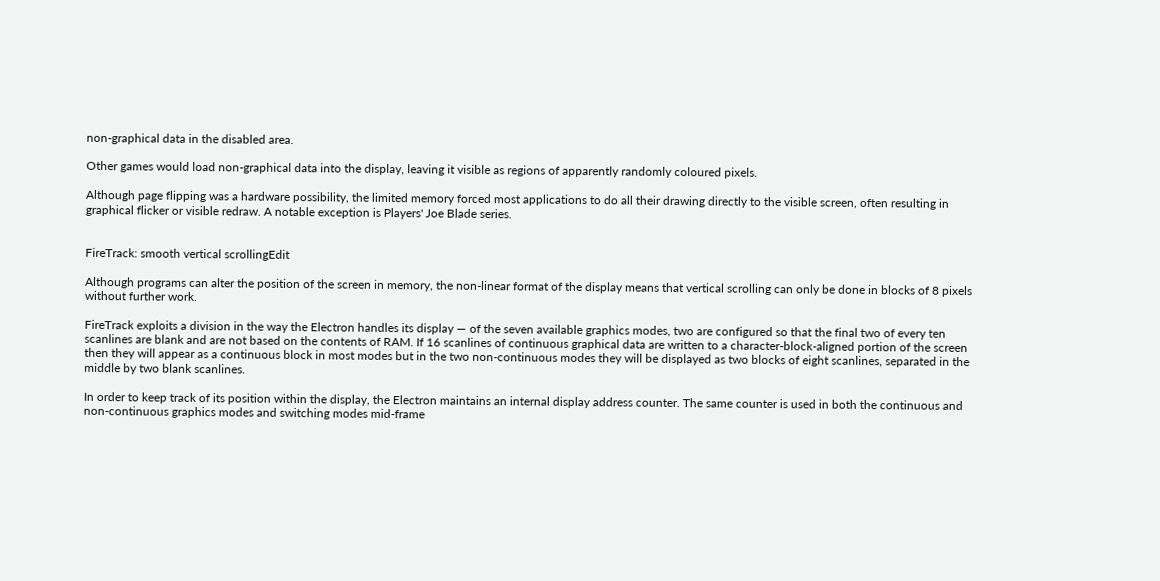non-graphical data in the disabled area.

Other games would load non-graphical data into the display, leaving it visible as regions of apparently randomly coloured pixels.

Although page flipping was a hardware possibility, the limited memory forced most applications to do all their drawing directly to the visible screen, often resulting in graphical flicker or visible redraw. A notable exception is Players' Joe Blade series.


FireTrack: smooth vertical scrollingEdit

Although programs can alter the position of the screen in memory, the non-linear format of the display means that vertical scrolling can only be done in blocks of 8 pixels without further work.

FireTrack exploits a division in the way the Electron handles its display — of the seven available graphics modes, two are configured so that the final two of every ten scanlines are blank and are not based on the contents of RAM. If 16 scanlines of continuous graphical data are written to a character-block-aligned portion of the screen then they will appear as a continuous block in most modes but in the two non-continuous modes they will be displayed as two blocks of eight scanlines, separated in the middle by two blank scanlines.

In order to keep track of its position within the display, the Electron maintains an internal display address counter. The same counter is used in both the continuous and non-continuous graphics modes and switching modes mid-frame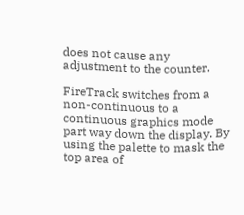does not cause any adjustment to the counter.

FireTrack switches from a non-continuous to a continuous graphics mode part way down the display. By using the palette to mask the top area of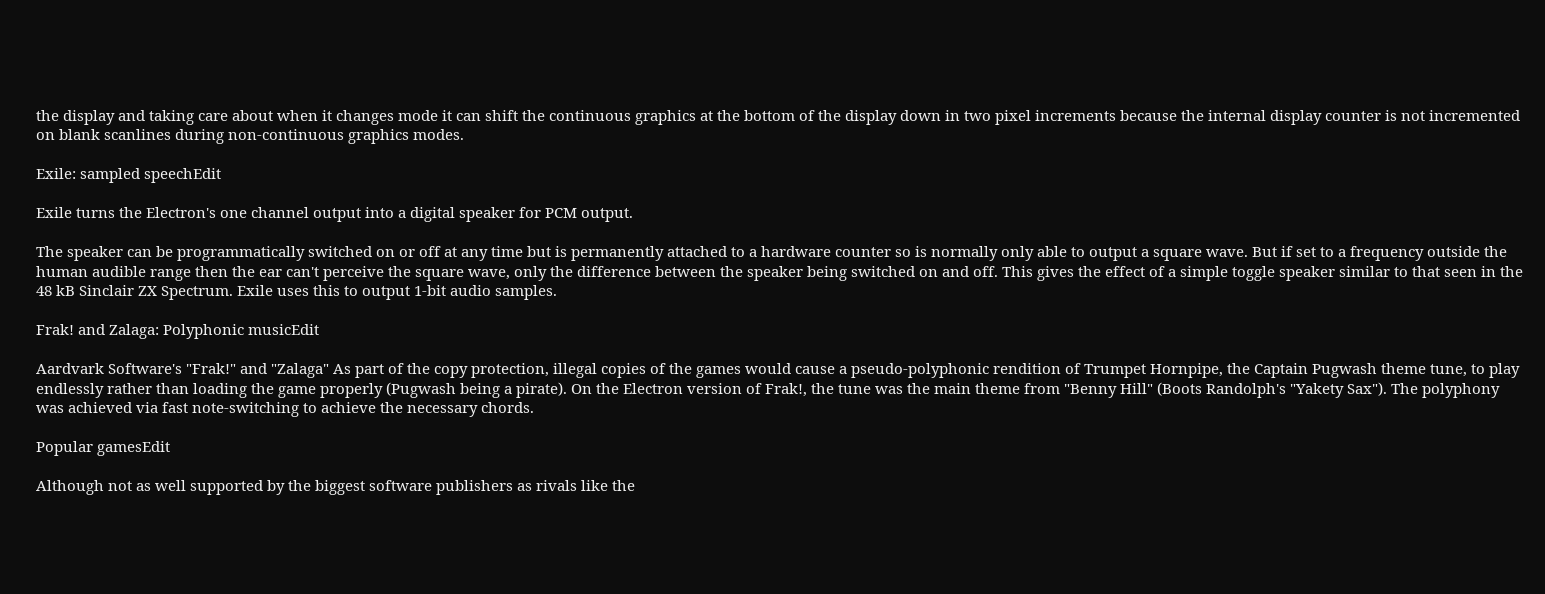the display and taking care about when it changes mode it can shift the continuous graphics at the bottom of the display down in two pixel increments because the internal display counter is not incremented on blank scanlines during non-continuous graphics modes.

Exile: sampled speechEdit

Exile turns the Electron's one channel output into a digital speaker for PCM output.

The speaker can be programmatically switched on or off at any time but is permanently attached to a hardware counter so is normally only able to output a square wave. But if set to a frequency outside the human audible range then the ear can't perceive the square wave, only the difference between the speaker being switched on and off. This gives the effect of a simple toggle speaker similar to that seen in the 48 kB Sinclair ZX Spectrum. Exile uses this to output 1-bit audio samples.

Frak! and Zalaga: Polyphonic musicEdit

Aardvark Software's "Frak!" and "Zalaga" As part of the copy protection, illegal copies of the games would cause a pseudo-polyphonic rendition of Trumpet Hornpipe, the Captain Pugwash theme tune, to play endlessly rather than loading the game properly (Pugwash being a pirate). On the Electron version of Frak!, the tune was the main theme from "Benny Hill" (Boots Randolph's "Yakety Sax"). The polyphony was achieved via fast note-switching to achieve the necessary chords.

Popular gamesEdit

Although not as well supported by the biggest software publishers as rivals like the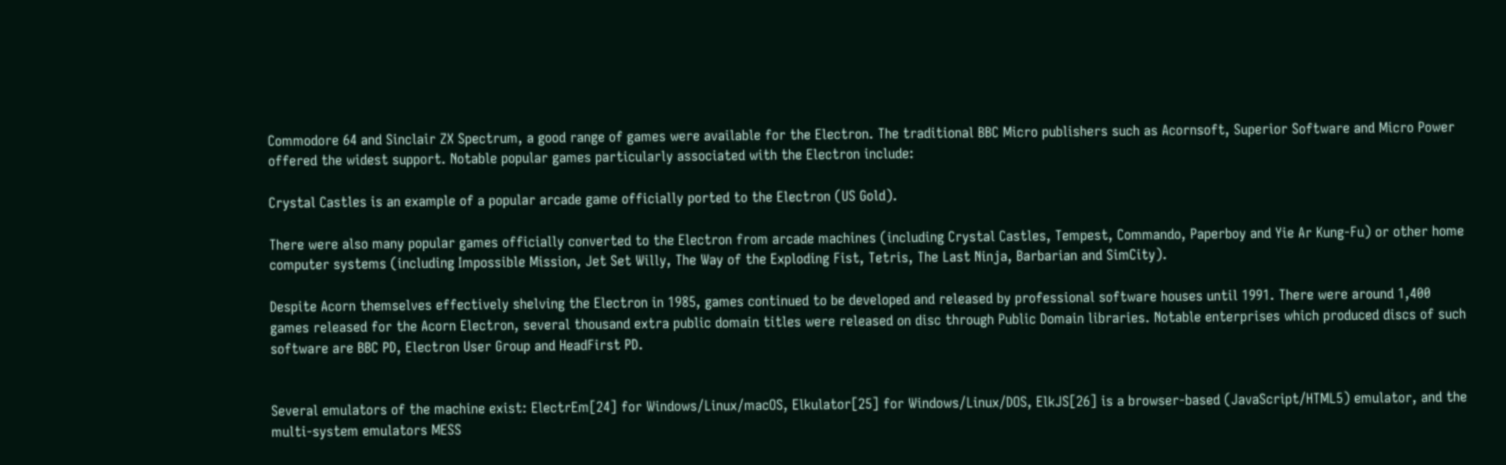Commodore 64 and Sinclair ZX Spectrum, a good range of games were available for the Electron. The traditional BBC Micro publishers such as Acornsoft, Superior Software and Micro Power offered the widest support. Notable popular games particularly associated with the Electron include:

Crystal Castles is an example of a popular arcade game officially ported to the Electron (US Gold).

There were also many popular games officially converted to the Electron from arcade machines (including Crystal Castles, Tempest, Commando, Paperboy and Yie Ar Kung-Fu) or other home computer systems (including Impossible Mission, Jet Set Willy, The Way of the Exploding Fist, Tetris, The Last Ninja, Barbarian and SimCity).

Despite Acorn themselves effectively shelving the Electron in 1985, games continued to be developed and released by professional software houses until 1991. There were around 1,400 games released for the Acorn Electron, several thousand extra public domain titles were released on disc through Public Domain libraries. Notable enterprises which produced discs of such software are BBC PD, Electron User Group and HeadFirst PD.


Several emulators of the machine exist: ElectrEm[24] for Windows/Linux/macOS, Elkulator[25] for Windows/Linux/DOS, ElkJS[26] is a browser-based (JavaScript/HTML5) emulator, and the multi-system emulators MESS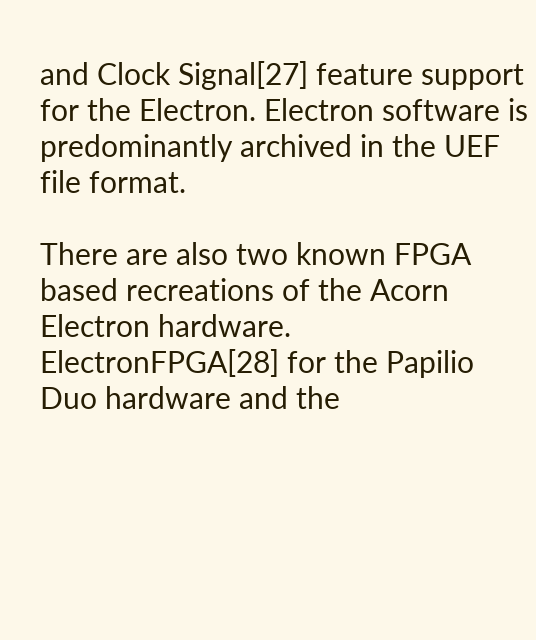and Clock Signal[27] feature support for the Electron. Electron software is predominantly archived in the UEF file format.

There are also two known FPGA based recreations of the Acorn Electron hardware. ElectronFPGA[28] for the Papilio Duo hardware and the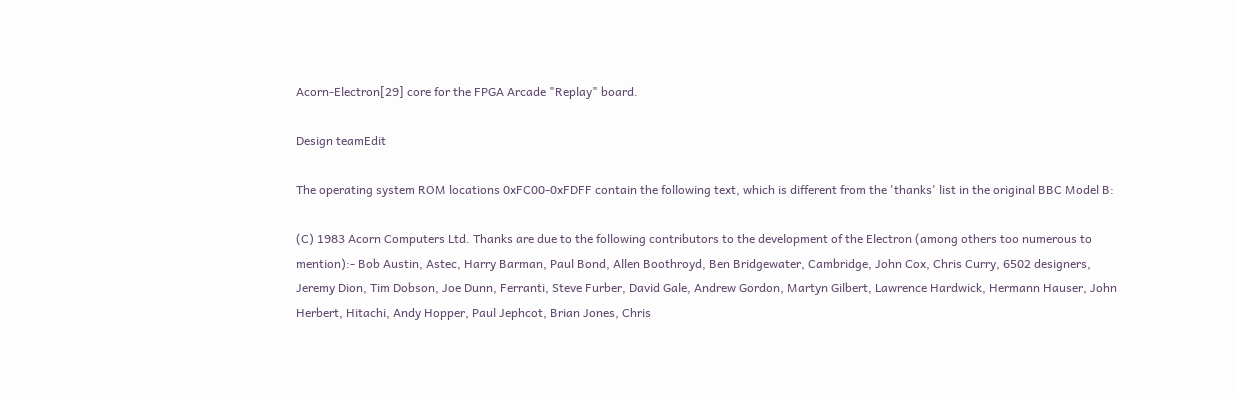Acorn-Electron[29] core for the FPGA Arcade "Replay" board.

Design teamEdit

The operating system ROM locations 0xFC00-0xFDFF contain the following text, which is different from the 'thanks' list in the original BBC Model B:

(C) 1983 Acorn Computers Ltd. Thanks are due to the following contributors to the development of the Electron (among others too numerous to mention):- Bob Austin, Astec, Harry Barman, Paul Bond, Allen Boothroyd, Ben Bridgewater, Cambridge, John Cox, Chris Curry, 6502 designers, Jeremy Dion, Tim Dobson, Joe Dunn, Ferranti, Steve Furber, David Gale, Andrew Gordon, Martyn Gilbert, Lawrence Hardwick, Hermann Hauser, John Herbert, Hitachi, Andy Hopper, Paul Jephcot, Brian Jones, Chris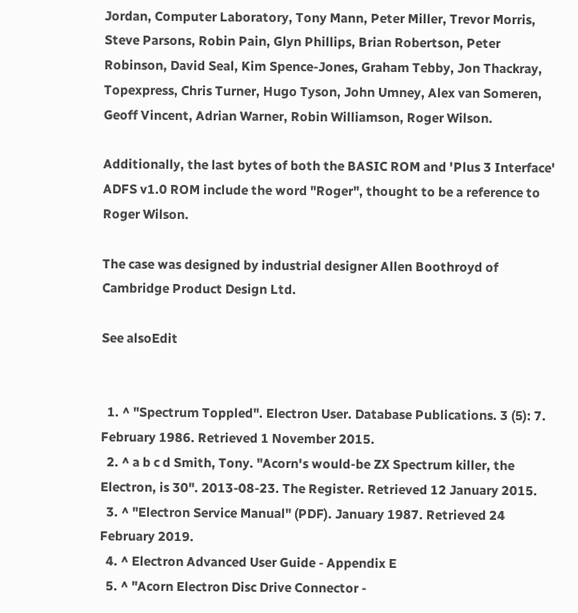Jordan, Computer Laboratory, Tony Mann, Peter Miller, Trevor Morris, Steve Parsons, Robin Pain, Glyn Phillips, Brian Robertson, Peter Robinson, David Seal, Kim Spence-Jones, Graham Tebby, Jon Thackray, Topexpress, Chris Turner, Hugo Tyson, John Umney, Alex van Someren, Geoff Vincent, Adrian Warner, Robin Williamson, Roger Wilson.

Additionally, the last bytes of both the BASIC ROM and 'Plus 3 Interface' ADFS v1.0 ROM include the word "Roger", thought to be a reference to Roger Wilson.

The case was designed by industrial designer Allen Boothroyd of Cambridge Product Design Ltd.

See alsoEdit


  1. ^ "Spectrum Toppled". Electron User. Database Publications. 3 (5): 7. February 1986. Retrieved 1 November 2015.
  2. ^ a b c d Smith, Tony. "Acorn's would-be ZX Spectrum killer, the Electron, is 30". 2013-08-23. The Register. Retrieved 12 January 2015.
  3. ^ "Electron Service Manual" (PDF). January 1987. Retrieved 24 February 2019.
  4. ^ Electron Advanced User Guide - Appendix E
  5. ^ "Acorn Electron Disc Drive Connector -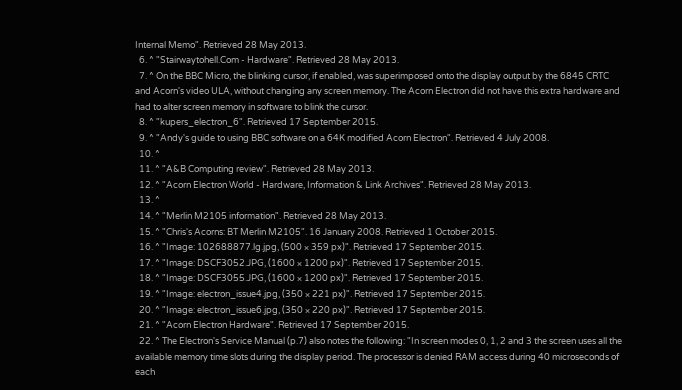Internal Memo". Retrieved 28 May 2013.
  6. ^ "Stairwaytohell.Com - Hardware". Retrieved 28 May 2013.
  7. ^ On the BBC Micro, the blinking cursor, if enabled, was superimposed onto the display output by the 6845 CRTC and Acorn's video ULA, without changing any screen memory. The Acorn Electron did not have this extra hardware and had to alter screen memory in software to blink the cursor.
  8. ^ "kupers_electron_6". Retrieved 17 September 2015.
  9. ^ "Andy's guide to using BBC software on a 64K modified Acorn Electron". Retrieved 4 July 2008.
  10. ^
  11. ^ "A&B Computing review". Retrieved 28 May 2013.
  12. ^ "Acorn Electron World - Hardware, Information & Link Archives". Retrieved 28 May 2013.
  13. ^
  14. ^ "Merlin M2105 information". Retrieved 28 May 2013.
  15. ^ "Chris's Acorns: BT Merlin M2105". 16 January 2008. Retrieved 1 October 2015.
  16. ^ "Image: 102688877.lg.jpg, (500 × 359 px)". Retrieved 17 September 2015.
  17. ^ "Image: DSCF3052.JPG, (1600 × 1200 px)". Retrieved 17 September 2015.
  18. ^ "Image: DSCF3055.JPG, (1600 × 1200 px)". Retrieved 17 September 2015.
  19. ^ "Image: electron_issue4.jpg, (350 × 221 px)". Retrieved 17 September 2015.
  20. ^ "Image: electron_issue6.jpg, (350 × 220 px)". Retrieved 17 September 2015.
  21. ^ "Acorn Electron Hardware". Retrieved 17 September 2015.
  22. ^ The Electron's Service Manual (p.7) also notes the following: "In screen modes 0, 1, 2 and 3 the screen uses all the available memory time slots during the display period. The processor is denied RAM access during 40 microseconds of each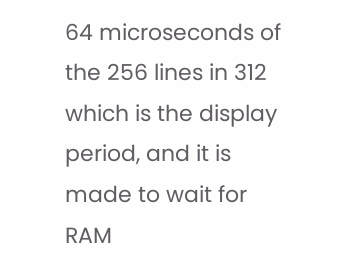64 microseconds of the 256 lines in 312 which is the display period, and it is made to wait for RAM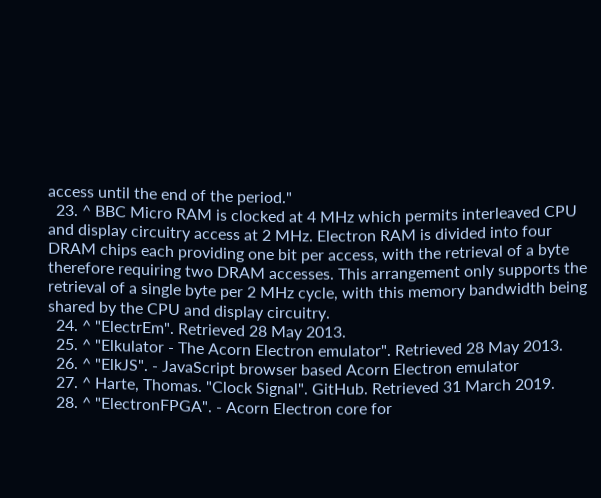access until the end of the period."
  23. ^ BBC Micro RAM is clocked at 4 MHz which permits interleaved CPU and display circuitry access at 2 MHz. Electron RAM is divided into four DRAM chips each providing one bit per access, with the retrieval of a byte therefore requiring two DRAM accesses. This arrangement only supports the retrieval of a single byte per 2 MHz cycle, with this memory bandwidth being shared by the CPU and display circuitry.
  24. ^ "ElectrEm". Retrieved 28 May 2013.
  25. ^ "Elkulator - The Acorn Electron emulator". Retrieved 28 May 2013.
  26. ^ "ElkJS". - JavaScript browser based Acorn Electron emulator
  27. ^ Harte, Thomas. "Clock Signal". GitHub. Retrieved 31 March 2019.
  28. ^ "ElectronFPGA". - Acorn Electron core for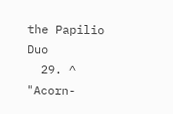the Papilio Duo
  29. ^ "Acorn-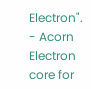Electron". - Acorn Electron core for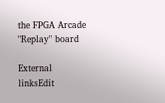the FPGA Arcade "Replay" board

External linksEdit